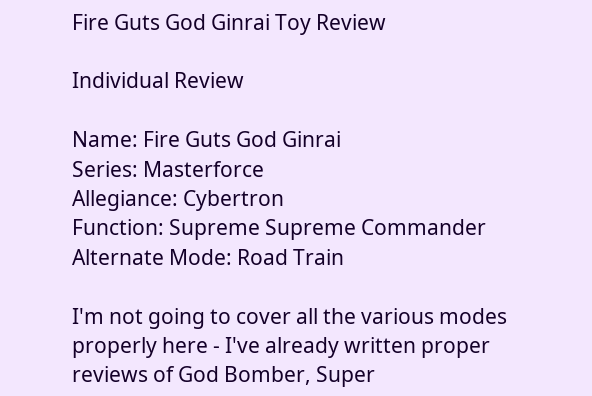Fire Guts God Ginrai Toy Review

Individual Review

Name: Fire Guts God Ginrai
Series: Masterforce
Allegiance: Cybertron
Function: Supreme Supreme Commander
Alternate Mode: Road Train

I'm not going to cover all the various modes properly here - I've already written proper reviews of God Bomber, Super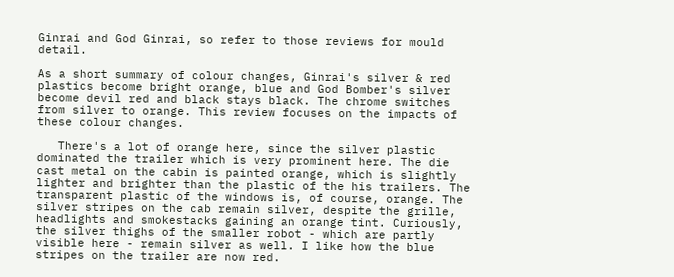Ginrai and God Ginrai, so refer to those reviews for mould detail.

As a short summary of colour changes, Ginrai's silver & red plastics become bright orange, blue and God Bomber's silver become devil red and black stays black. The chrome switches from silver to orange. This review focuses on the impacts of these colour changes.

   There's a lot of orange here, since the silver plastic dominated the trailer which is very prominent here. The die cast metal on the cabin is painted orange, which is slightly lighter and brighter than the plastic of the his trailers. The transparent plastic of the windows is, of course, orange. The silver stripes on the cab remain silver, despite the grille, headlights and smokestacks gaining an orange tint. Curiously, the silver thighs of the smaller robot - which are partly visible here - remain silver as well. I like how the blue stripes on the trailer are now red.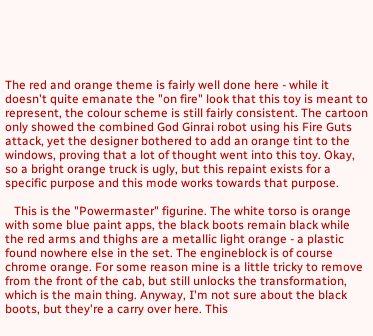The red and orange theme is fairly well done here - while it doesn't quite emanate the "on fire" look that this toy is meant to represent, the colour scheme is still fairly consistent. The cartoon only showed the combined God Ginrai robot using his Fire Guts attack, yet the designer bothered to add an orange tint to the windows, proving that a lot of thought went into this toy. Okay, so a bright orange truck is ugly, but this repaint exists for a specific purpose and this mode works towards that purpose.

   This is the "Powermaster" figurine. The white torso is orange with some blue paint apps, the black boots remain black while the red arms and thighs are a metallic light orange - a plastic found nowhere else in the set. The engineblock is of course chrome orange. For some reason mine is a little tricky to remove from the front of the cab, but still unlocks the transformation, which is the main thing. Anyway, I'm not sure about the black boots, but they're a carry over here. This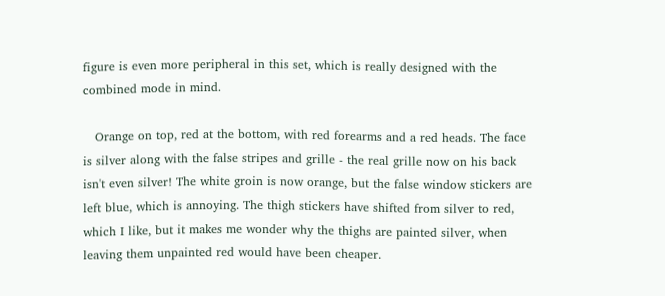figure is even more peripheral in this set, which is really designed with the combined mode in mind.

   Orange on top, red at the bottom, with red forearms and a red heads. The face is silver along with the false stripes and grille - the real grille now on his back isn't even silver! The white groin is now orange, but the false window stickers are left blue, which is annoying. The thigh stickers have shifted from silver to red, which I like, but it makes me wonder why the thighs are painted silver, when leaving them unpainted red would have been cheaper.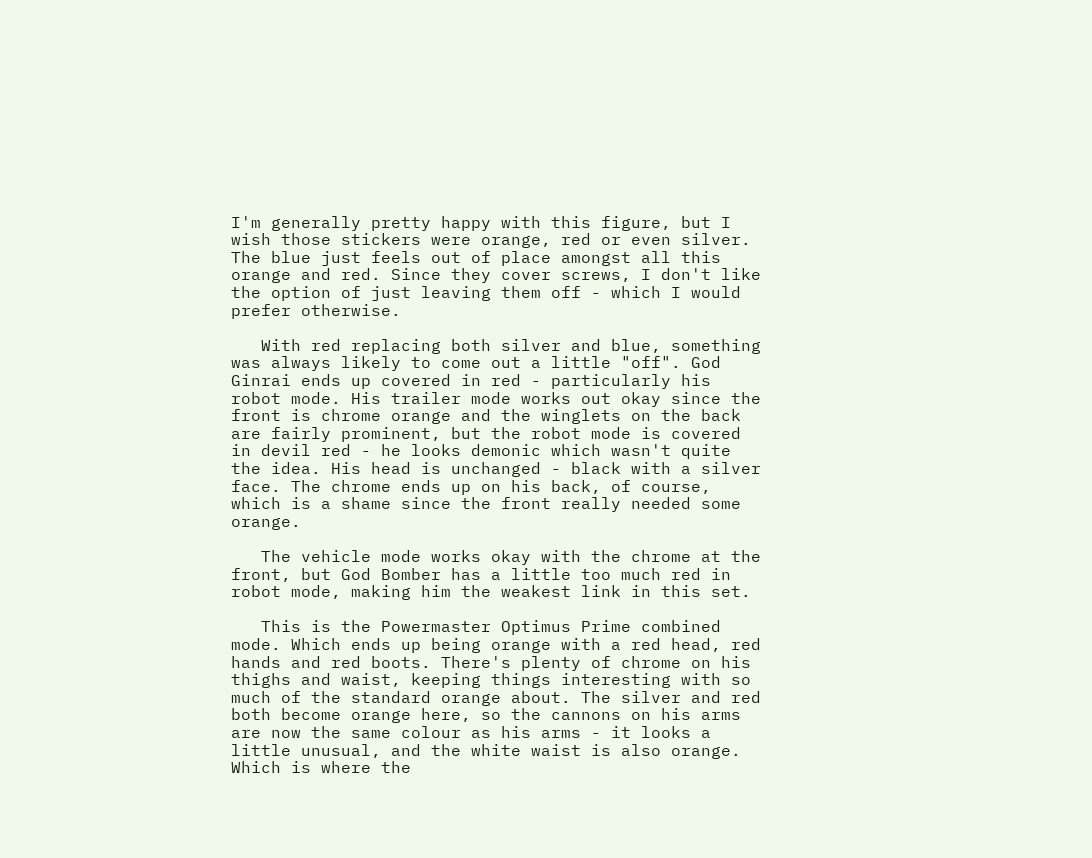I'm generally pretty happy with this figure, but I wish those stickers were orange, red or even silver. The blue just feels out of place amongst all this orange and red. Since they cover screws, I don't like the option of just leaving them off - which I would prefer otherwise.

   With red replacing both silver and blue, something was always likely to come out a little "off". God Ginrai ends up covered in red - particularly his robot mode. His trailer mode works out okay since the front is chrome orange and the winglets on the back are fairly prominent, but the robot mode is covered in devil red - he looks demonic which wasn't quite the idea. His head is unchanged - black with a silver face. The chrome ends up on his back, of course, which is a shame since the front really needed some orange.

   The vehicle mode works okay with the chrome at the front, but God Bomber has a little too much red in robot mode, making him the weakest link in this set.

   This is the Powermaster Optimus Prime combined mode. Which ends up being orange with a red head, red hands and red boots. There's plenty of chrome on his thighs and waist, keeping things interesting with so much of the standard orange about. The silver and red both become orange here, so the cannons on his arms are now the same colour as his arms - it looks a little unusual, and the white waist is also orange. Which is where the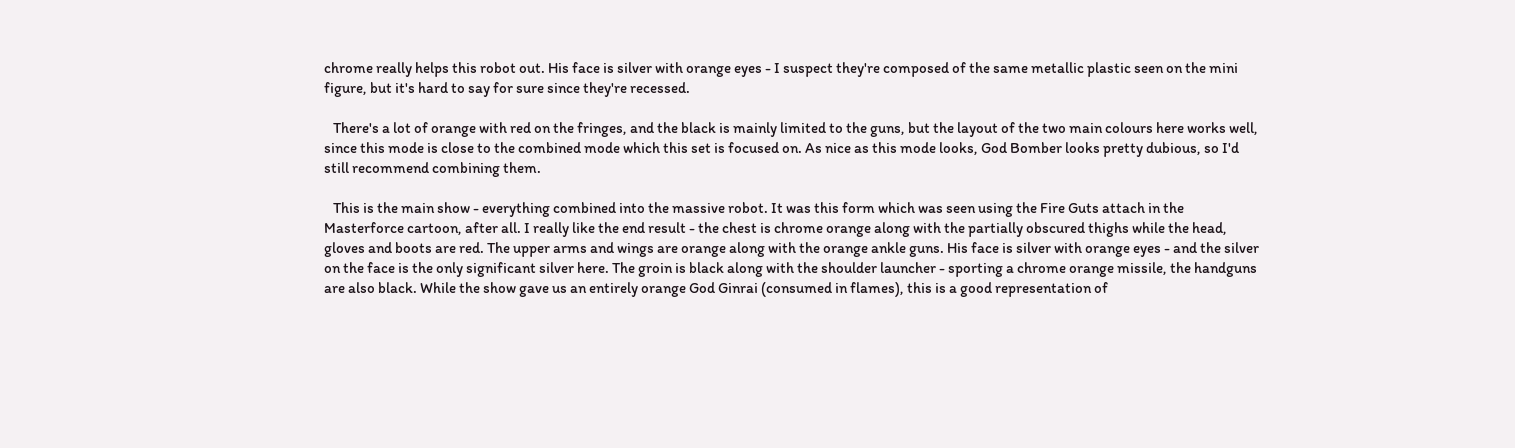chrome really helps this robot out. His face is silver with orange eyes - I suspect they're composed of the same metallic plastic seen on the mini figure, but it's hard to say for sure since they're recessed.

   There's a lot of orange with red on the fringes, and the black is mainly limited to the guns, but the layout of the two main colours here works well, since this mode is close to the combined mode which this set is focused on. As nice as this mode looks, God Bomber looks pretty dubious, so I'd still recommend combining them.

   This is the main show - everything combined into the massive robot. It was this form which was seen using the Fire Guts attach in the Masterforce cartoon, after all. I really like the end result - the chest is chrome orange along with the partially obscured thighs while the head, gloves and boots are red. The upper arms and wings are orange along with the orange ankle guns. His face is silver with orange eyes - and the silver on the face is the only significant silver here. The groin is black along with the shoulder launcher - sporting a chrome orange missile, the handguns are also black. While the show gave us an entirely orange God Ginrai (consumed in flames), this is a good representation of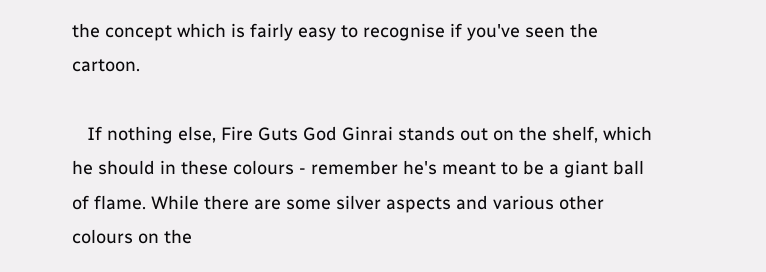the concept which is fairly easy to recognise if you've seen the cartoon.

   If nothing else, Fire Guts God Ginrai stands out on the shelf, which he should in these colours - remember he's meant to be a giant ball of flame. While there are some silver aspects and various other colours on the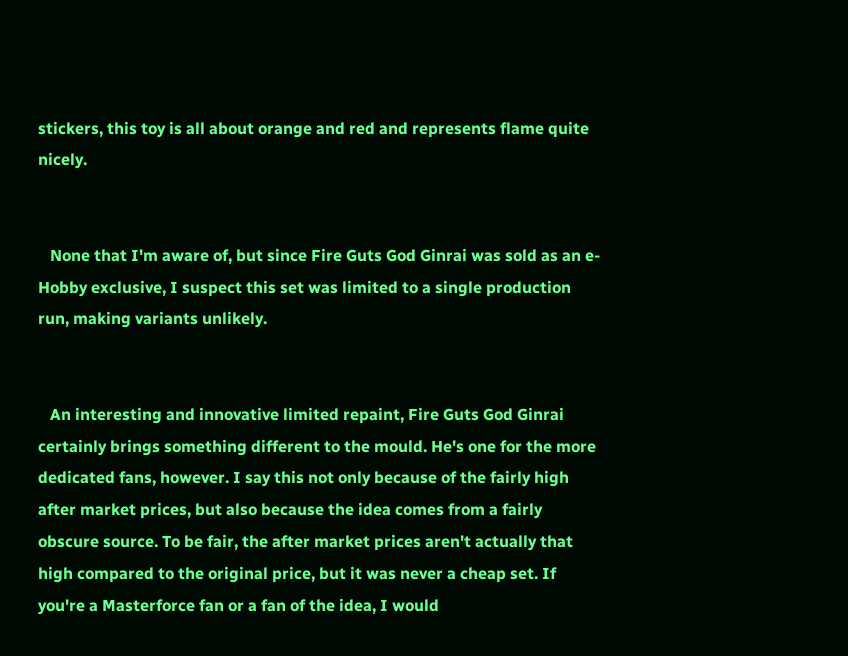stickers, this toy is all about orange and red and represents flame quite nicely.


   None that I'm aware of, but since Fire Guts God Ginrai was sold as an e-Hobby exclusive, I suspect this set was limited to a single production run, making variants unlikely.


   An interesting and innovative limited repaint, Fire Guts God Ginrai certainly brings something different to the mould. He's one for the more dedicated fans, however. I say this not only because of the fairly high after market prices, but also because the idea comes from a fairly obscure source. To be fair, the after market prices aren't actually that high compared to the original price, but it was never a cheap set. If you're a Masterforce fan or a fan of the idea, I would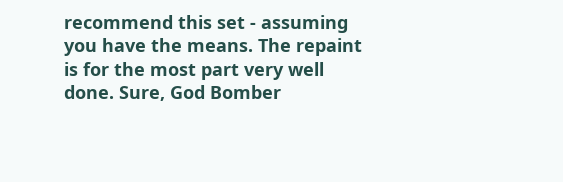recommend this set - assuming you have the means. The repaint is for the most part very well done. Sure, God Bomber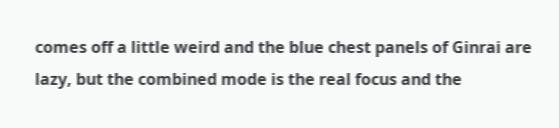comes off a little weird and the blue chest panels of Ginrai are lazy, but the combined mode is the real focus and the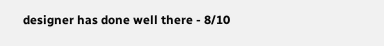designer has done well there - 8/10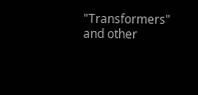"Transformers" and other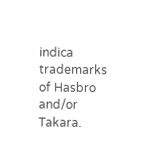indica trademarks of Hasbro and/or Takara.